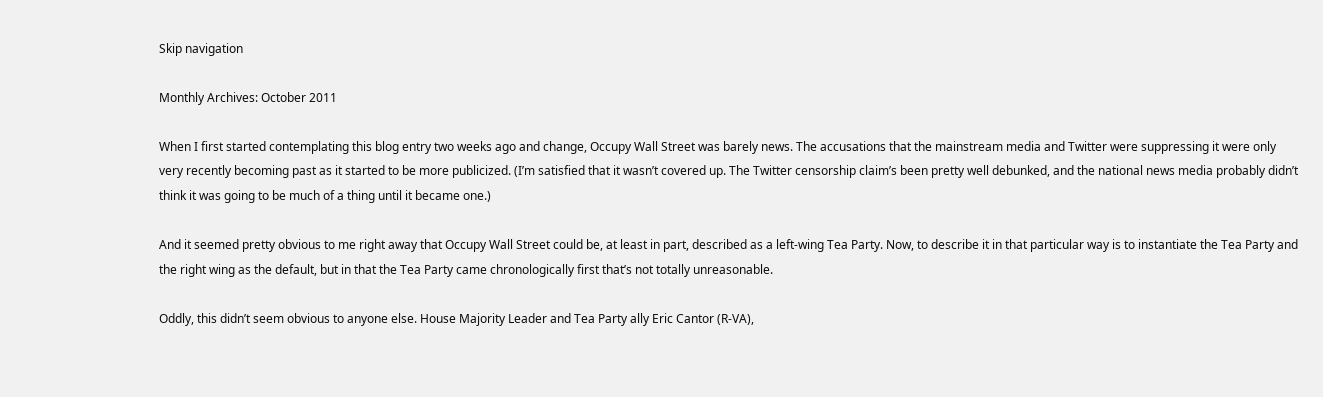Skip navigation

Monthly Archives: October 2011

When I first started contemplating this blog entry two weeks ago and change, Occupy Wall Street was barely news. The accusations that the mainstream media and Twitter were suppressing it were only very recently becoming past as it started to be more publicized. (I’m satisfied that it wasn’t covered up. The Twitter censorship claim’s been pretty well debunked, and the national news media probably didn’t think it was going to be much of a thing until it became one.)

And it seemed pretty obvious to me right away that Occupy Wall Street could be, at least in part, described as a left-wing Tea Party. Now, to describe it in that particular way is to instantiate the Tea Party and the right wing as the default, but in that the Tea Party came chronologically first that’s not totally unreasonable.

Oddly, this didn’t seem obvious to anyone else. House Majority Leader and Tea Party ally Eric Cantor (R-VA),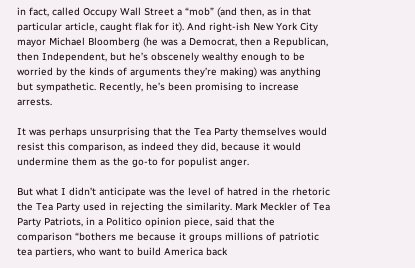in fact, called Occupy Wall Street a “mob” (and then, as in that particular article, caught flak for it). And right-ish New York City mayor Michael Bloomberg (he was a Democrat, then a Republican, then Independent, but he’s obscenely wealthy enough to be worried by the kinds of arguments they’re making) was anything but sympathetic. Recently, he’s been promising to increase arrests.

It was perhaps unsurprising that the Tea Party themselves would resist this comparison, as indeed they did, because it would undermine them as the go-to for populist anger.

But what I didn’t anticipate was the level of hatred in the rhetoric the Tea Party used in rejecting the similarity. Mark Meckler of Tea Party Patriots, in a Politico opinion piece, said that the comparison “bothers me because it groups millions of patriotic tea partiers, who want to build America back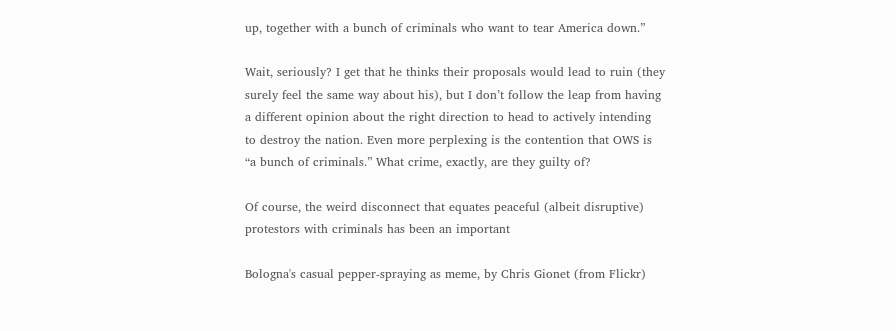up, together with a bunch of criminals who want to tear America down.”

Wait, seriously? I get that he thinks their proposals would lead to ruin (they surely feel the same way about his), but I don’t follow the leap from having a different opinion about the right direction to head to actively intending to destroy the nation. Even more perplexing is the contention that OWS is “a bunch of criminals.” What crime, exactly, are they guilty of?

Of course, the weird disconnect that equates peaceful (albeit disruptive) protestors with criminals has been an important

Bologna's casual pepper-spraying as meme, by Chris Gionet (from Flickr)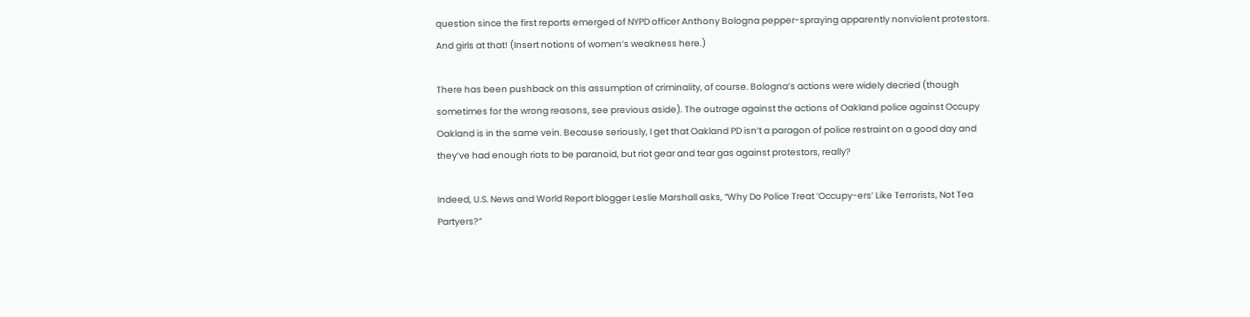question since the first reports emerged of NYPD officer Anthony Bologna pepper-spraying apparently nonviolent protestors. And girls at that! (Insert notions of women’s weakness here.)

There has been pushback on this assumption of criminality, of course. Bologna’s actions were widely decried (though sometimes for the wrong reasons, see previous aside). The outrage against the actions of Oakland police against Occupy Oakland is in the same vein. Because seriously, I get that Oakland PD isn’t a paragon of police restraint on a good day and they’ve had enough riots to be paranoid, but riot gear and tear gas against protestors, really?

Indeed, U.S. News and World Report blogger Leslie Marshall asks, “Why Do Police Treat ‘Occupy-ers’ Like Terrorists, Not Tea Partyers?”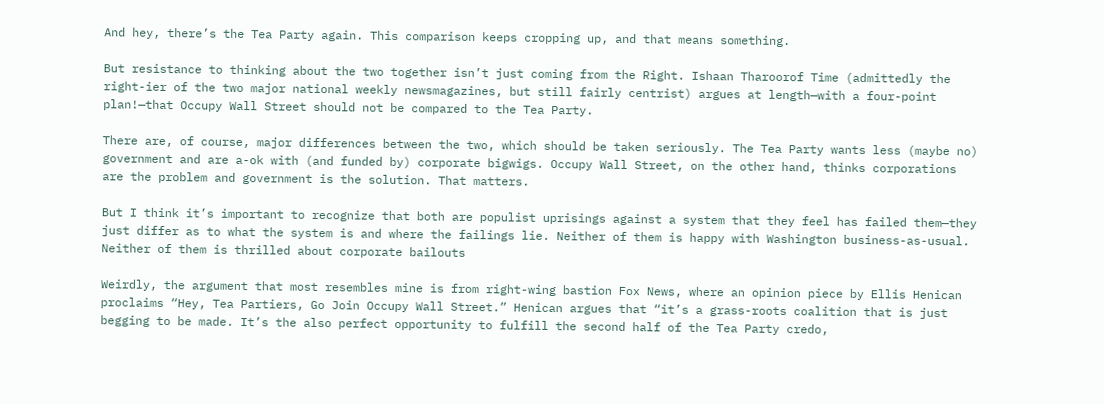And hey, there’s the Tea Party again. This comparison keeps cropping up, and that means something.

But resistance to thinking about the two together isn’t just coming from the Right. Ishaan Tharoorof Time (admittedly the right-ier of the two major national weekly newsmagazines, but still fairly centrist) argues at length—with a four-point plan!—that Occupy Wall Street should not be compared to the Tea Party.

There are, of course, major differences between the two, which should be taken seriously. The Tea Party wants less (maybe no) government and are a-ok with (and funded by) corporate bigwigs. Occupy Wall Street, on the other hand, thinks corporations are the problem and government is the solution. That matters.

But I think it’s important to recognize that both are populist uprisings against a system that they feel has failed them—they just differ as to what the system is and where the failings lie. Neither of them is happy with Washington business-as-usual. Neither of them is thrilled about corporate bailouts

Weirdly, the argument that most resembles mine is from right-wing bastion Fox News, where an opinion piece by Ellis Henican proclaims “Hey, Tea Partiers, Go Join Occupy Wall Street.” Henican argues that “it’s a grass-roots coalition that is just begging to be made. It’s the also perfect opportunity to fulfill the second half of the Tea Party credo,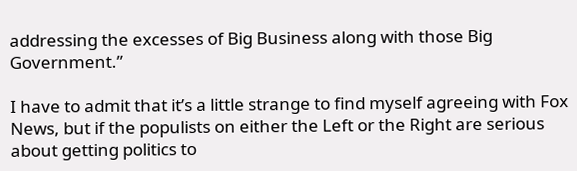addressing the excesses of Big Business along with those Big Government.”

I have to admit that it’s a little strange to find myself agreeing with Fox News, but if the populists on either the Left or the Right are serious about getting politics to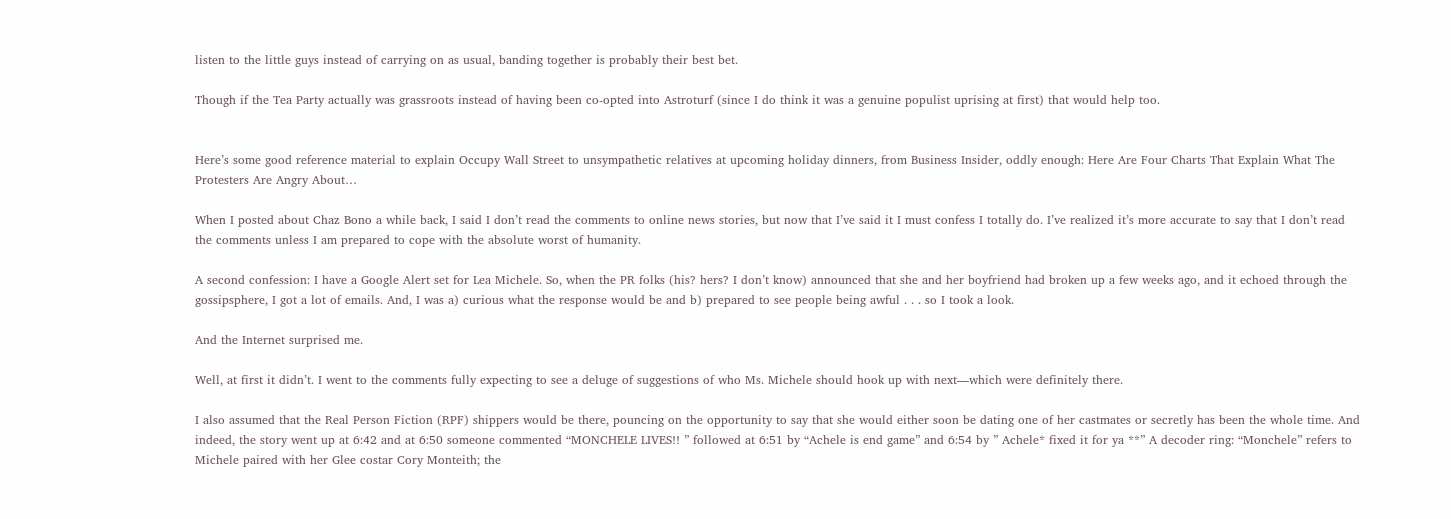listen to the little guys instead of carrying on as usual, banding together is probably their best bet.

Though if the Tea Party actually was grassroots instead of having been co-opted into Astroturf (since I do think it was a genuine populist uprising at first) that would help too.


Here’s some good reference material to explain Occupy Wall Street to unsympathetic relatives at upcoming holiday dinners, from Business Insider, oddly enough: Here Are Four Charts That Explain What The Protesters Are Angry About…

When I posted about Chaz Bono a while back, I said I don’t read the comments to online news stories, but now that I’ve said it I must confess I totally do. I’ve realized it’s more accurate to say that I don’t read the comments unless I am prepared to cope with the absolute worst of humanity.

A second confession: I have a Google Alert set for Lea Michele. So, when the PR folks (his? hers? I don’t know) announced that she and her boyfriend had broken up a few weeks ago, and it echoed through the gossipsphere, I got a lot of emails. And, I was a) curious what the response would be and b) prepared to see people being awful . . . so I took a look.

And the Internet surprised me.

Well, at first it didn’t. I went to the comments fully expecting to see a deluge of suggestions of who Ms. Michele should hook up with next—which were definitely there.

I also assumed that the Real Person Fiction (RPF) shippers would be there, pouncing on the opportunity to say that she would either soon be dating one of her castmates or secretly has been the whole time. And indeed, the story went up at 6:42 and at 6:50 someone commented “MONCHELE LIVES!! ” followed at 6:51 by “Achele is end game” and 6:54 by ” Achele* fixed it for ya **” A decoder ring: “Monchele” refers to Michele paired with her Glee costar Cory Monteith; the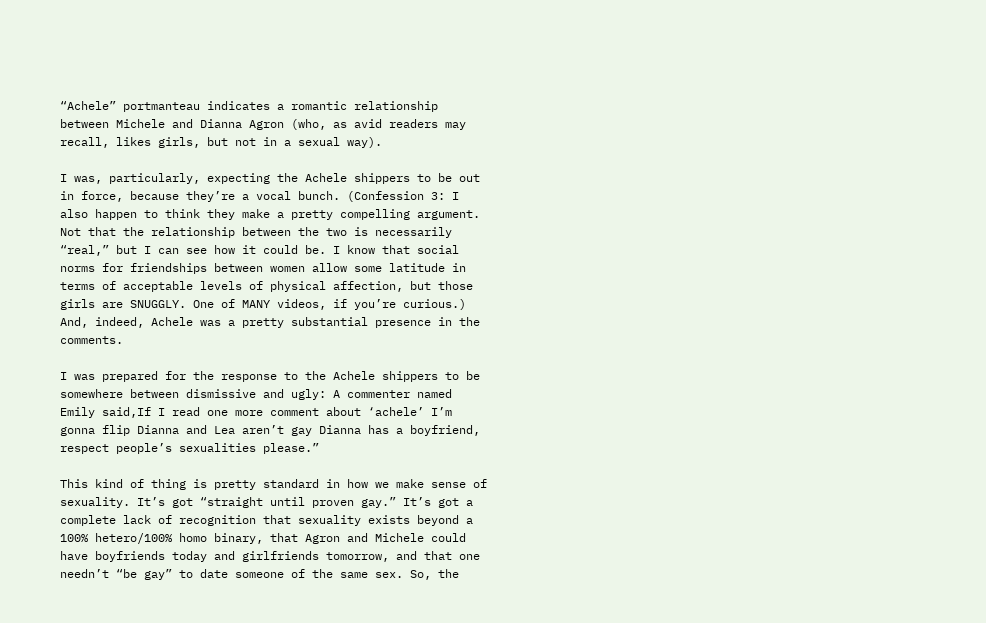“Achele” portmanteau indicates a romantic relationship between Michele and Dianna Agron (who, as avid readers may recall, likes girls, but not in a sexual way).

I was, particularly, expecting the Achele shippers to be out in force, because they’re a vocal bunch. (Confession 3: I also happen to think they make a pretty compelling argument. Not that the relationship between the two is necessarily “real,” but I can see how it could be. I know that social norms for friendships between women allow some latitude in terms of acceptable levels of physical affection, but those girls are SNUGGLY. One of MANY videos, if you’re curious.) And, indeed, Achele was a pretty substantial presence in the comments.

I was prepared for the response to the Achele shippers to be somewhere between dismissive and ugly: A commenter named Emily said,If I read one more comment about ‘achele’ I’m gonna flip Dianna and Lea aren’t gay Dianna has a boyfriend, respect people’s sexualities please.”

This kind of thing is pretty standard in how we make sense of sexuality. It’s got “straight until proven gay.” It’s got a complete lack of recognition that sexuality exists beyond a 100% hetero/100% homo binary, that Agron and Michele could have boyfriends today and girlfriends tomorrow, and that one needn’t “be gay” to date someone of the same sex. So, the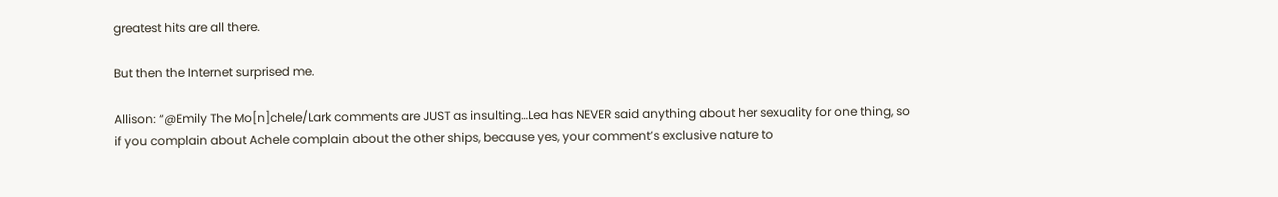greatest hits are all there.

But then the Internet surprised me.

Allison: “@Emily The Mo[n]chele/Lark comments are JUST as insulting…Lea has NEVER said anything about her sexuality for one thing, so if you complain about Achele complain about the other ships, because yes, your comment’s exclusive nature to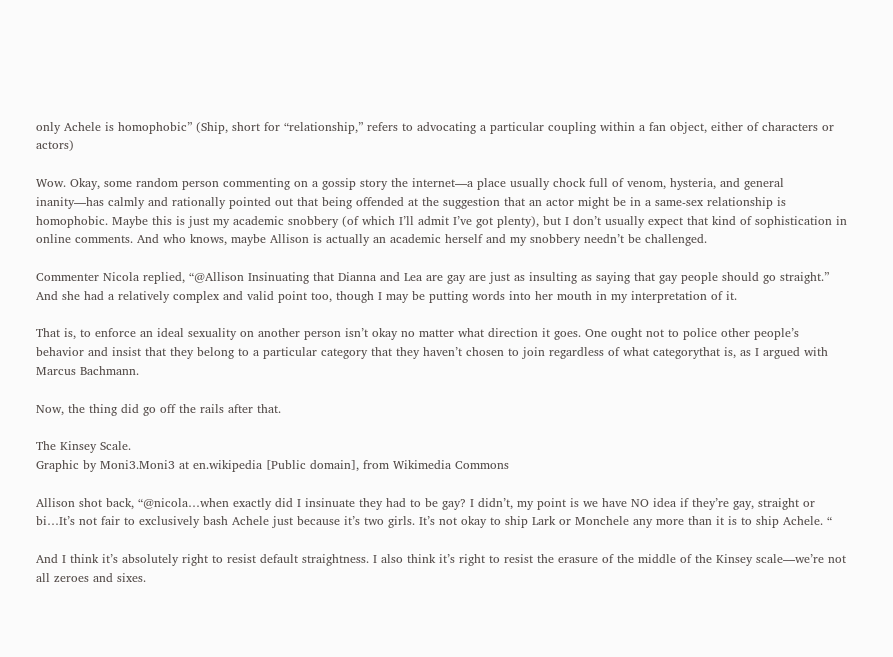only Achele is homophobic” (Ship, short for “relationship,” refers to advocating a particular coupling within a fan object, either of characters or actors)

Wow. Okay, some random person commenting on a gossip story the internet—a place usually chock full of venom, hysteria, and general inanity—has calmly and rationally pointed out that being offended at the suggestion that an actor might be in a same-sex relationship is homophobic. Maybe this is just my academic snobbery (of which I’ll admit I’ve got plenty), but I don’t usually expect that kind of sophistication in online comments. And who knows, maybe Allison is actually an academic herself and my snobbery needn’t be challenged.

Commenter Nicola replied, “@Allison Insinuating that Dianna and Lea are gay are just as insulting as saying that gay people should go straight.” And she had a relatively complex and valid point too, though I may be putting words into her mouth in my interpretation of it.

That is, to enforce an ideal sexuality on another person isn’t okay no matter what direction it goes. One ought not to police other people’s behavior and insist that they belong to a particular category that they haven’t chosen to join regardless of what categorythat is, as I argued with Marcus Bachmann.

Now, the thing did go off the rails after that.

The Kinsey Scale.
Graphic by Moni3.Moni3 at en.wikipedia [Public domain], from Wikimedia Commons

Allison shot back, “@nicola…when exactly did I insinuate they had to be gay? I didn’t, my point is we have NO idea if they’re gay, straight or bi…It’s not fair to exclusively bash Achele just because it’s two girls. It’s not okay to ship Lark or Monchele any more than it is to ship Achele. “

And I think it’s absolutely right to resist default straightness. I also think it’s right to resist the erasure of the middle of the Kinsey scale—we’re not all zeroes and sixes.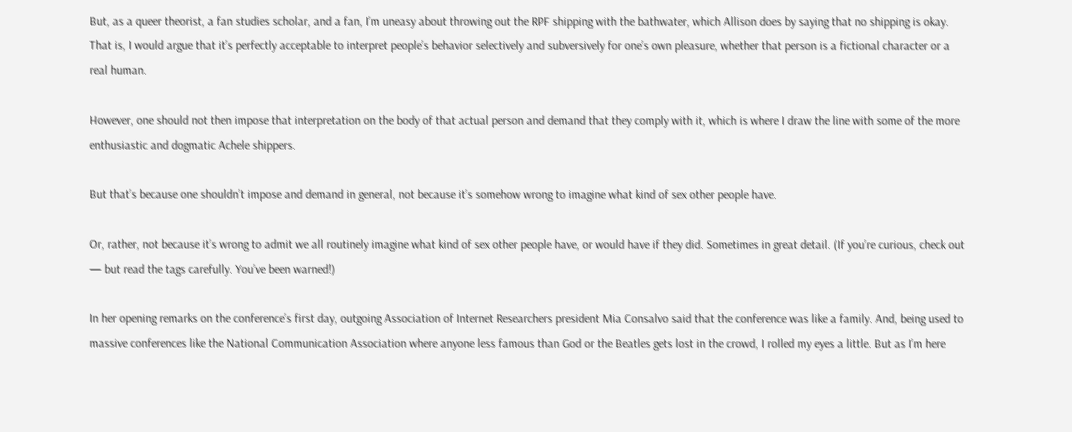But, as a queer theorist, a fan studies scholar, and a fan, I’m uneasy about throwing out the RPF shipping with the bathwater, which Allison does by saying that no shipping is okay. That is, I would argue that it’s perfectly acceptable to interpret people’s behavior selectively and subversively for one’s own pleasure, whether that person is a fictional character or a real human.

However, one should not then impose that interpretation on the body of that actual person and demand that they comply with it, which is where I draw the line with some of the more enthusiastic and dogmatic Achele shippers.

But that’s because one shouldn’t impose and demand in general, not because it’s somehow wrong to imagine what kind of sex other people have.

Or, rather, not because it’s wrong to admit we all routinely imagine what kind of sex other people have, or would have if they did. Sometimes in great detail. (If you’re curious, check out — but read the tags carefully. You’ve been warned!)

In her opening remarks on the conference’s first day, outgoing Association of Internet Researchers president Mia Consalvo said that the conference was like a family. And, being used to massive conferences like the National Communication Association where anyone less famous than God or the Beatles gets lost in the crowd, I rolled my eyes a little. But as I’m here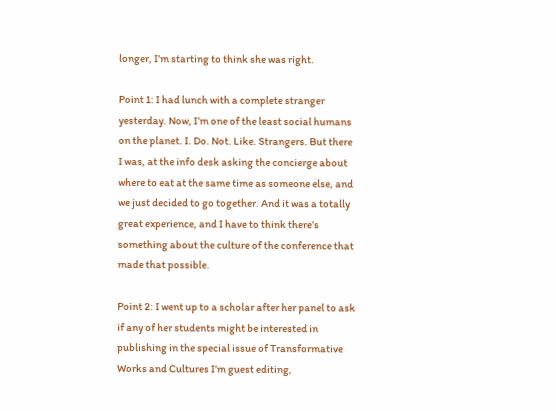longer, I’m starting to think she was right.

Point 1: I had lunch with a complete stranger yesterday. Now, I’m one of the least social humans on the planet. I. Do. Not. Like. Strangers. But there I was, at the info desk asking the concierge about where to eat at the same time as someone else, and we just decided to go together. And it was a totally great experience, and I have to think there’s something about the culture of the conference that made that possible.

Point 2: I went up to a scholar after her panel to ask if any of her students might be interested in publishing in the special issue of Transformative Works and Cultures I’m guest editing,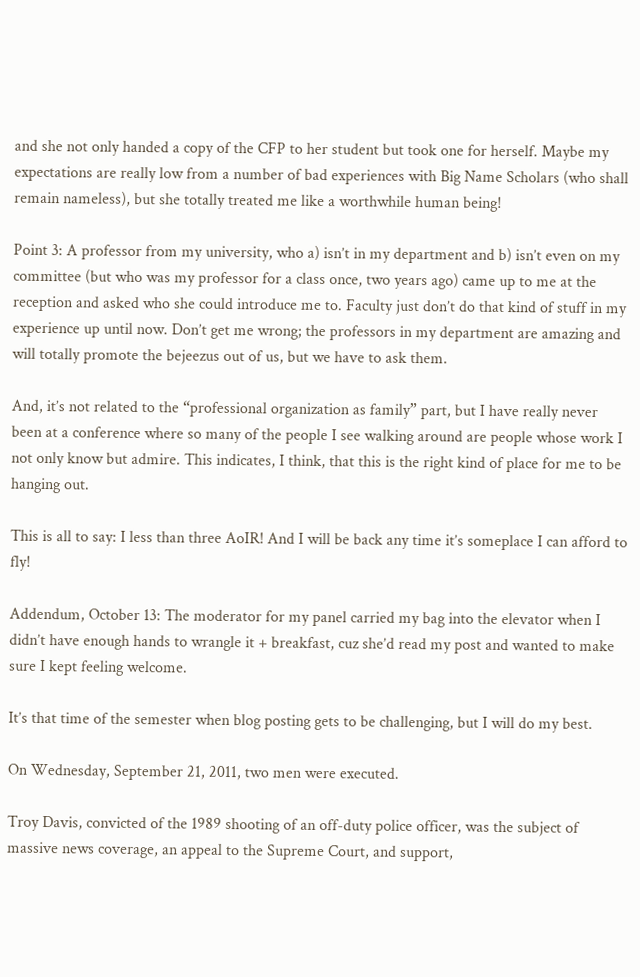and she not only handed a copy of the CFP to her student but took one for herself. Maybe my expectations are really low from a number of bad experiences with Big Name Scholars (who shall remain nameless), but she totally treated me like a worthwhile human being!

Point 3: A professor from my university, who a) isn’t in my department and b) isn’t even on my committee (but who was my professor for a class once, two years ago) came up to me at the reception and asked who she could introduce me to. Faculty just don’t do that kind of stuff in my experience up until now. Don’t get me wrong; the professors in my department are amazing and will totally promote the bejeezus out of us, but we have to ask them.

And, it’s not related to the “professional organization as family” part, but I have really never been at a conference where so many of the people I see walking around are people whose work I not only know but admire. This indicates, I think, that this is the right kind of place for me to be hanging out.

This is all to say: I less than three AoIR! And I will be back any time it’s someplace I can afford to fly!

Addendum, October 13: The moderator for my panel carried my bag into the elevator when I didn’t have enough hands to wrangle it + breakfast, cuz she’d read my post and wanted to make sure I kept feeling welcome.

It’s that time of the semester when blog posting gets to be challenging, but I will do my best.

On Wednesday, September 21, 2011, two men were executed.

Troy Davis, convicted of the 1989 shooting of an off-duty police officer, was the subject of massive news coverage, an appeal to the Supreme Court, and support,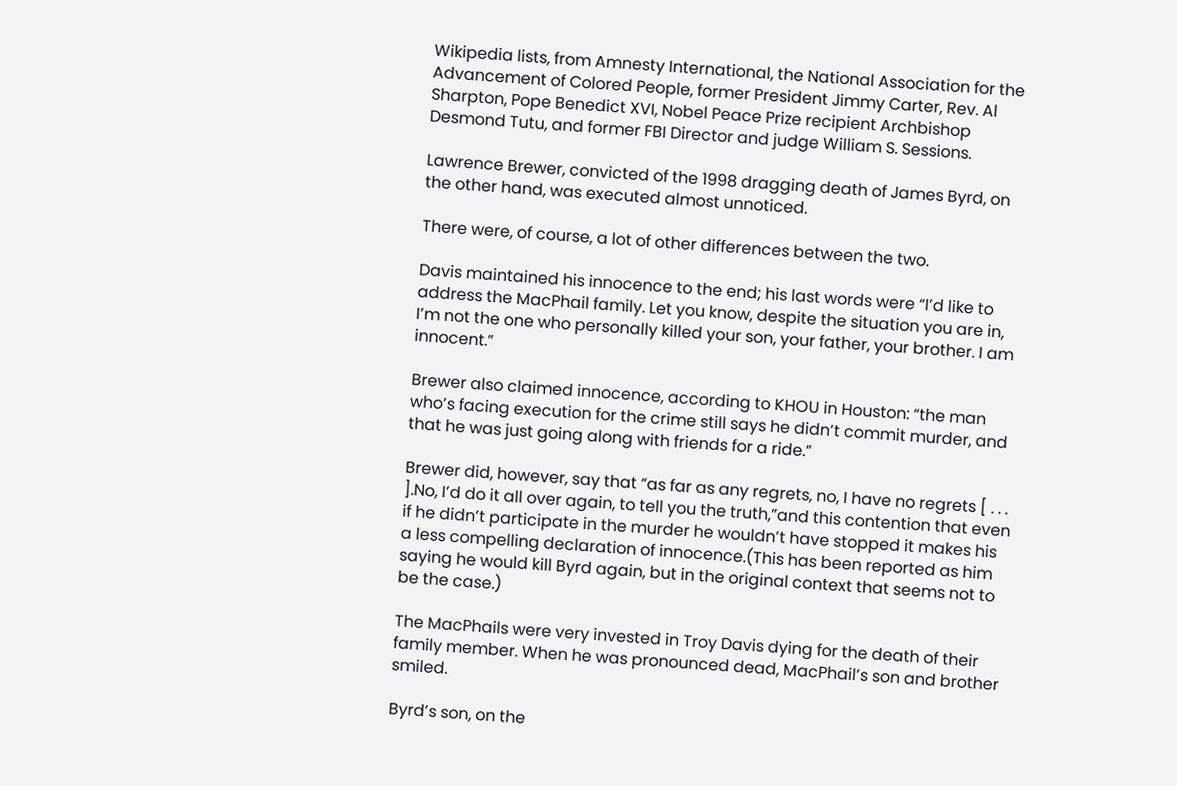Wikipedia lists, from Amnesty International, the National Association for the Advancement of Colored People, former President Jimmy Carter, Rev. Al Sharpton, Pope Benedict XVI, Nobel Peace Prize recipient Archbishop Desmond Tutu, and former FBI Director and judge William S. Sessions.

Lawrence Brewer, convicted of the 1998 dragging death of James Byrd, on the other hand, was executed almost unnoticed.

There were, of course, a lot of other differences between the two.

Davis maintained his innocence to the end; his last words were “I’d like to address the MacPhail family. Let you know, despite the situation you are in, I’m not the one who personally killed your son, your father, your brother. I am innocent.”

Brewer also claimed innocence, according to KHOU in Houston: “the man who’s facing execution for the crime still says he didn’t commit murder, and that he was just going along with friends for a ride.”

Brewer did, however, say that “as far as any regrets, no, I have no regrets [ . . . ].No, I’d do it all over again, to tell you the truth,”and this contention that even if he didn’t participate in the murder he wouldn’t have stopped it makes his a less compelling declaration of innocence.(This has been reported as him saying he would kill Byrd again, but in the original context that seems not to be the case.)

The MacPhails were very invested in Troy Davis dying for the death of their family member. When he was pronounced dead, MacPhail’s son and brother smiled.

Byrd’s son, on the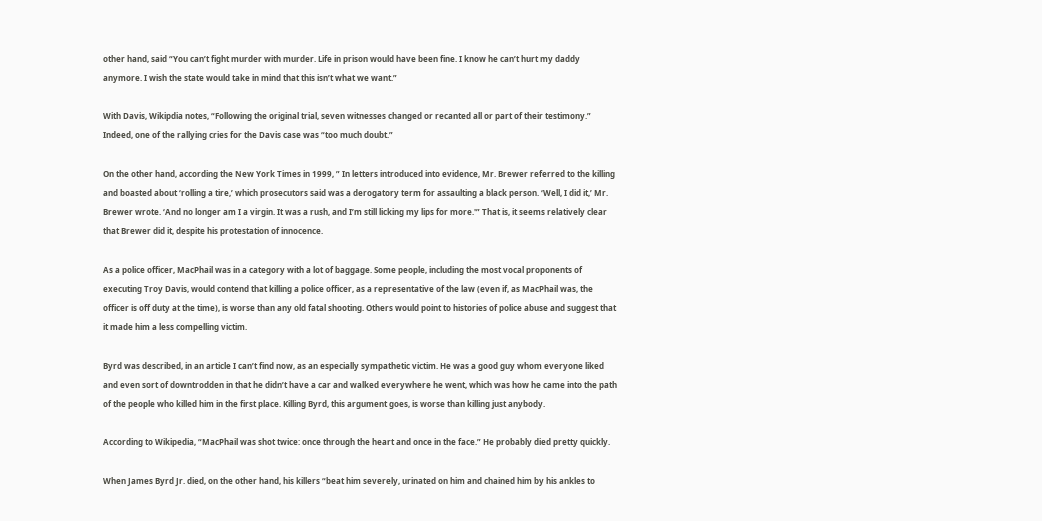other hand, said “You can’t fight murder with murder. Life in prison would have been fine. I know he can’t hurt my daddy anymore. I wish the state would take in mind that this isn’t what we want.”

With Davis, Wikipdia notes, “Following the original trial, seven witnesses changed or recanted all or part of their testimony.” Indeed, one of the rallying cries for the Davis case was “too much doubt.”

On the other hand, according the New York Times in 1999, ” In letters introduced into evidence, Mr. Brewer referred to the killing and boasted about ‘rolling a tire,’ which prosecutors said was a derogatory term for assaulting a black person. ‘Well, I did it,’ Mr. Brewer wrote. ‘And no longer am I a virgin. It was a rush, and I’m still licking my lips for more.'” That is, it seems relatively clear that Brewer did it, despite his protestation of innocence.

As a police officer, MacPhail was in a category with a lot of baggage. Some people, including the most vocal proponents of executing Troy Davis, would contend that killing a police officer, as a representative of the law (even if, as MacPhail was, the officer is off duty at the time), is worse than any old fatal shooting. Others would point to histories of police abuse and suggest that it made him a less compelling victim.

Byrd was described, in an article I can’t find now, as an especially sympathetic victim. He was a good guy whom everyone liked and even sort of downtrodden in that he didn’t have a car and walked everywhere he went, which was how he came into the path of the people who killed him in the first place. Killing Byrd, this argument goes, is worse than killing just anybody.

According to Wikipedia, “MacPhail was shot twice: once through the heart and once in the face.” He probably died pretty quickly.

When James Byrd Jr. died, on the other hand, his killers “beat him severely, urinated on him and chained him by his ankles to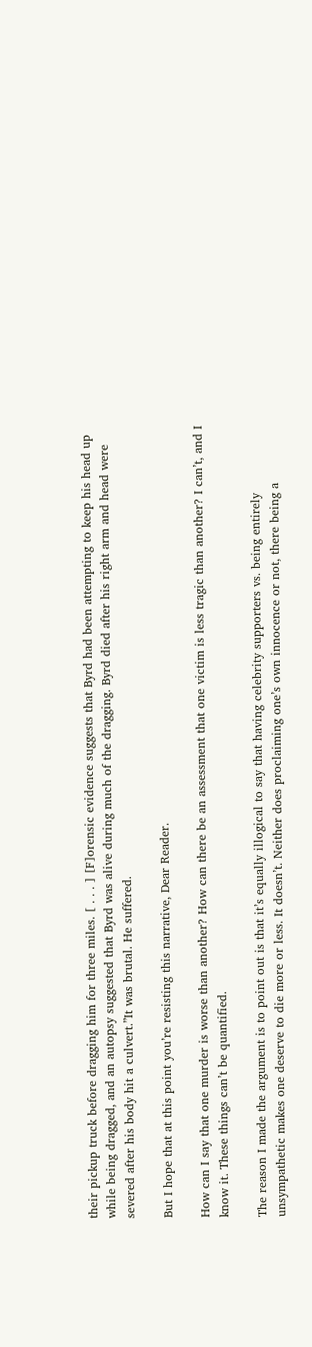their pickup truck before dragging him for three miles. [ . . . ] [F]orensic evidence suggests that Byrd had been attempting to keep his head up while being dragged, and an autopsy suggested that Byrd was alive during much of the dragging. Byrd died after his right arm and head were severed after his body hit a culvert.”It was brutal. He suffered.

But I hope that at this point you’re resisting this narrative, Dear Reader.

How can I say that one murder is worse than another? How can there be an assessment that one victim is less tragic than another? I can’t, and I know it. These things can’t be quantified.

The reason I made the argument is to point out is that it’s equally illogical to say that having celebrity supporters vs. being entirely unsympathetic makes one deserve to die more or less. It doesn’t. Neither does proclaiming one’s own innocence or not, there being a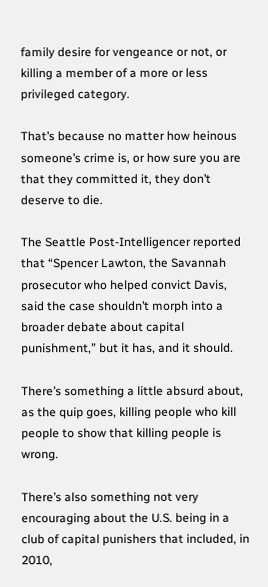family desire for vengeance or not, or killing a member of a more or less privileged category.

That’s because no matter how heinous someone’s crime is, or how sure you are that they committed it, they don’t deserve to die.

The Seattle Post-Intelligencer reported that “Spencer Lawton, the Savannah prosecutor who helped convict Davis, said the case shouldn’t morph into a broader debate about capital punishment,” but it has, and it should.

There’s something a little absurd about, as the quip goes, killing people who kill people to show that killing people is wrong.

There’s also something not very encouraging about the U.S. being in a club of capital punishers that included, in 2010,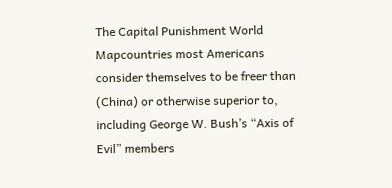The Capital Punishment World Mapcountries most Americans consider themselves to be freer than (China) or otherwise superior to, including George W. Bush’s “Axis of Evil” members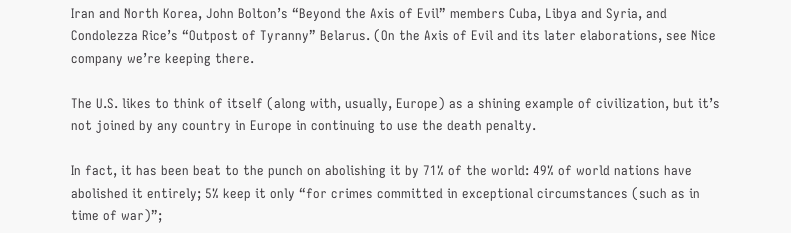Iran and North Korea, John Bolton’s “Beyond the Axis of Evil” members Cuba, Libya and Syria, and Condolezza Rice’s “Outpost of Tyranny” Belarus. (On the Axis of Evil and its later elaborations, see Nice company we’re keeping there.

The U.S. likes to think of itself (along with, usually, Europe) as a shining example of civilization, but it’s not joined by any country in Europe in continuing to use the death penalty.

In fact, it has been beat to the punch on abolishing it by 71% of the world: 49% of world nations have abolished it entirely; 5% keep it only “for crimes committed in exceptional circumstances (such as in time of war)”;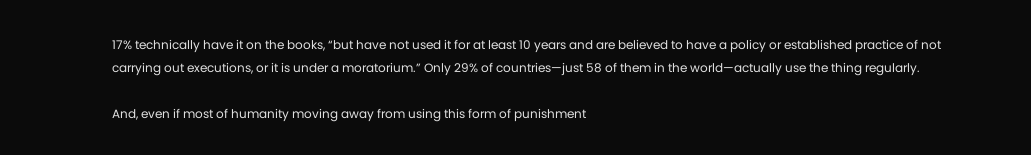17% technically have it on the books, “but have not used it for at least 10 years and are believed to have a policy or established practice of not carrying out executions, or it is under a moratorium.” Only 29% of countries—just 58 of them in the world—actually use the thing regularly.

And, even if most of humanity moving away from using this form of punishment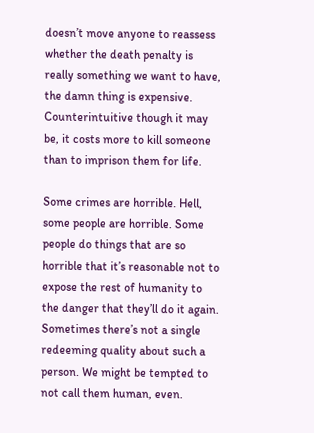doesn’t move anyone to reassess whether the death penalty is really something we want to have, the damn thing is expensive. Counterintuitive though it may be, it costs more to kill someone than to imprison them for life.

Some crimes are horrible. Hell, some people are horrible. Some people do things that are so horrible that it’s reasonable not to expose the rest of humanity to the danger that they’ll do it again. Sometimes there’s not a single redeeming quality about such a person. We might be tempted to not call them human, even.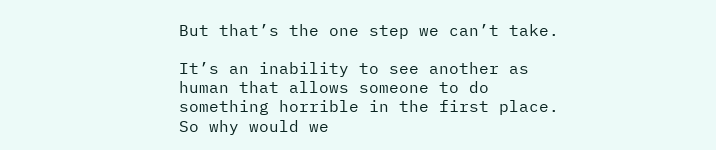But that’s the one step we can’t take.

It’s an inability to see another as human that allows someone to do something horrible in the first place. So why would we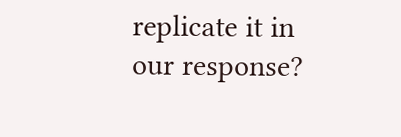replicate it in our response?